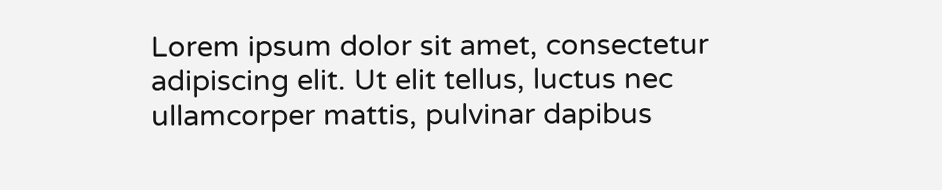Lorem ipsum dolor sit amet, consectetur adipiscing elit. Ut elit tellus, luctus nec ullamcorper mattis, pulvinar dapibus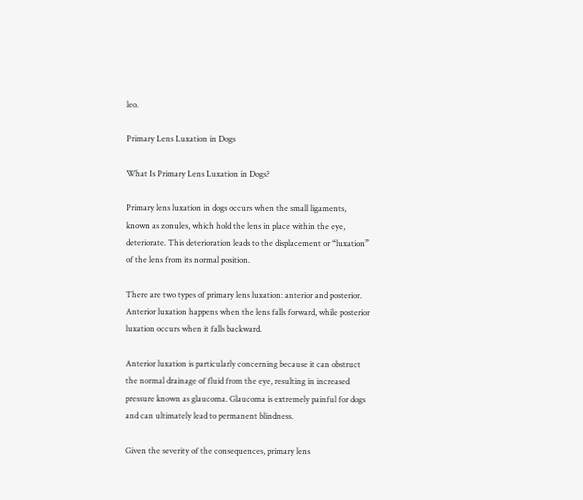leo.

Primary Lens Luxation in Dogs

What Is Primary Lens Luxation in Dogs?

Primary lens luxation in dogs occurs when the small ligaments, known as zonules, which hold the lens in place within the eye, deteriorate. This deterioration leads to the displacement or “luxation” of the lens from its normal position.

There are two types of primary lens luxation: anterior and posterior. Anterior luxation happens when the lens falls forward, while posterior luxation occurs when it falls backward.

Anterior luxation is particularly concerning because it can obstruct the normal drainage of fluid from the eye, resulting in increased pressure known as glaucoma. Glaucoma is extremely painful for dogs and can ultimately lead to permanent blindness.

Given the severity of the consequences, primary lens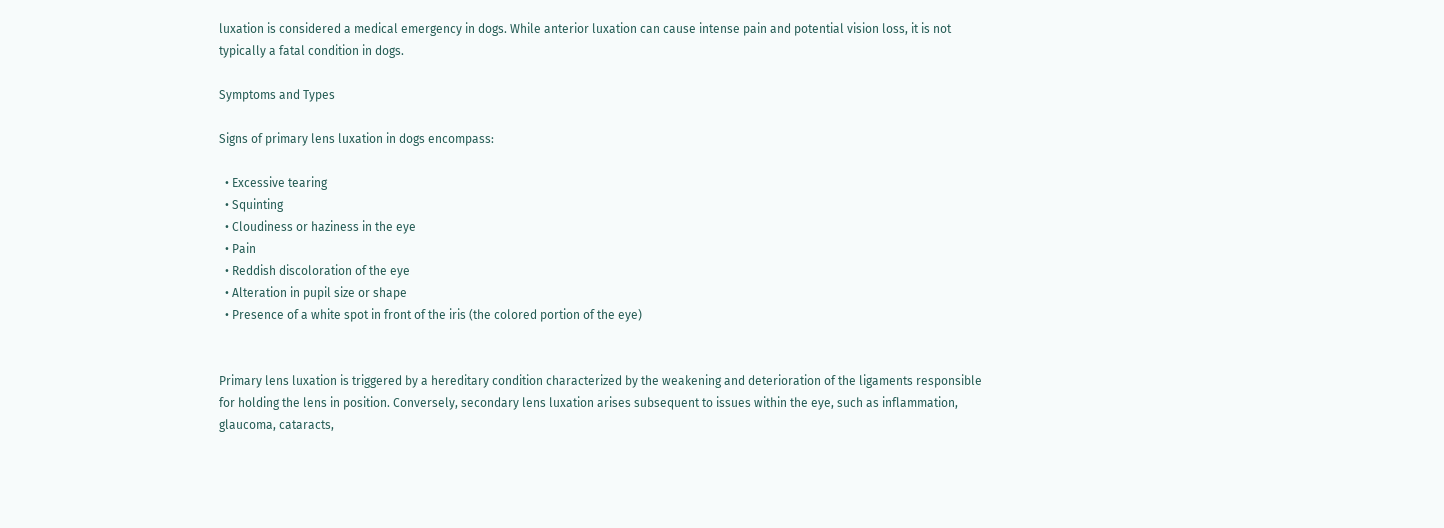luxation is considered a medical emergency in dogs. While anterior luxation can cause intense pain and potential vision loss, it is not typically a fatal condition in dogs.

Symptoms and Types

Signs of primary lens luxation in dogs encompass:

  • Excessive tearing
  • Squinting
  • Cloudiness or haziness in the eye
  • Pain
  • Reddish discoloration of the eye
  • Alteration in pupil size or shape
  • Presence of a white spot in front of the iris (the colored portion of the eye)


Primary lens luxation is triggered by a hereditary condition characterized by the weakening and deterioration of the ligaments responsible for holding the lens in position. Conversely, secondary lens luxation arises subsequent to issues within the eye, such as inflammation, glaucoma, cataracts,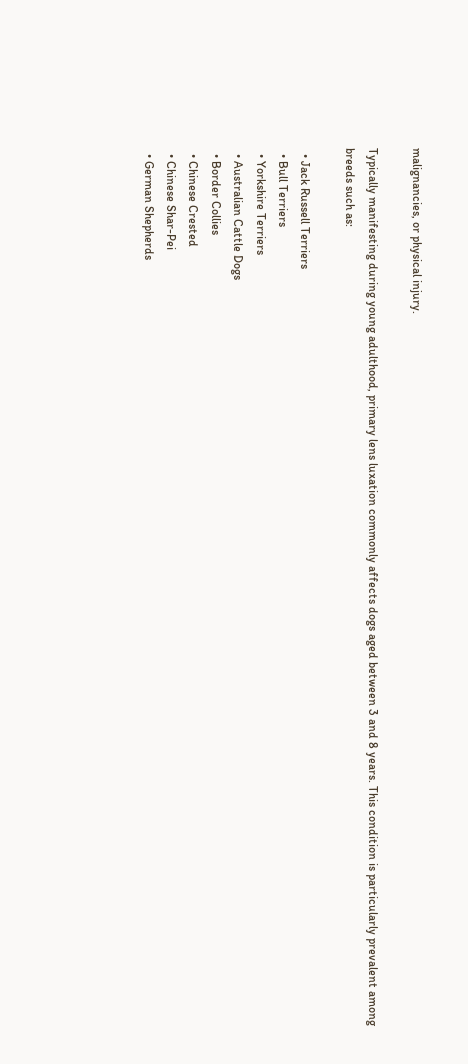malignancies, or physical injury.

Typically manifesting during young adulthood, primary lens luxation commonly affects dogs aged between 3 and 8 years. This condition is particularly prevalent among breeds such as:

  • Jack Russell Terriers
  • Bull Terriers
  • Yorkshire Terriers
  • Australian Cattle Dogs
  • Border Collies
  • Chinese Crested
  • Chinese Shar-Pei
  • German Shepherds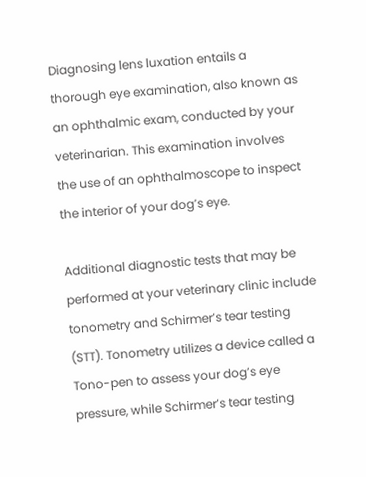Diagnosing lens luxation entails a thorough eye examination, also known as an ophthalmic exam, conducted by your veterinarian. This examination involves the use of an ophthalmoscope to inspect the interior of your dog’s eye.

Additional diagnostic tests that may be performed at your veterinary clinic include tonometry and Schirmer’s tear testing (STT). Tonometry utilizes a device called a Tono-pen to assess your dog’s eye pressure, while Schirmer’s tear testing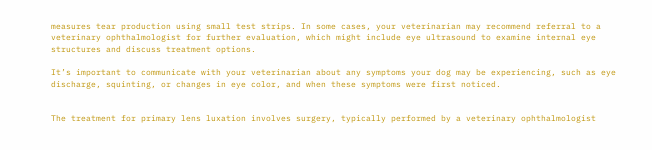measures tear production using small test strips. In some cases, your veterinarian may recommend referral to a veterinary ophthalmologist for further evaluation, which might include eye ultrasound to examine internal eye structures and discuss treatment options.

It’s important to communicate with your veterinarian about any symptoms your dog may be experiencing, such as eye discharge, squinting, or changes in eye color, and when these symptoms were first noticed.


The treatment for primary lens luxation involves surgery, typically performed by a veterinary ophthalmologist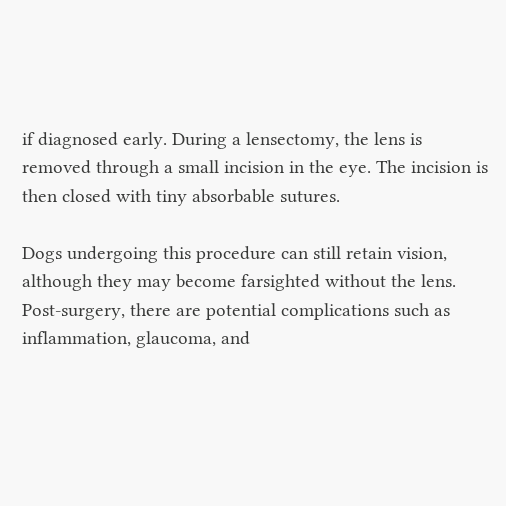if diagnosed early. During a lensectomy, the lens is removed through a small incision in the eye. The incision is then closed with tiny absorbable sutures.

Dogs undergoing this procedure can still retain vision, although they may become farsighted without the lens. Post-surgery, there are potential complications such as inflammation, glaucoma, and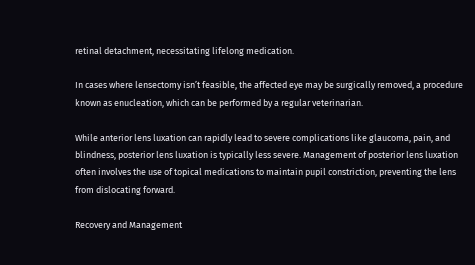retinal detachment, necessitating lifelong medication.

In cases where lensectomy isn’t feasible, the affected eye may be surgically removed, a procedure known as enucleation, which can be performed by a regular veterinarian.

While anterior lens luxation can rapidly lead to severe complications like glaucoma, pain, and blindness, posterior lens luxation is typically less severe. Management of posterior lens luxation often involves the use of topical medications to maintain pupil constriction, preventing the lens from dislocating forward.

Recovery and Management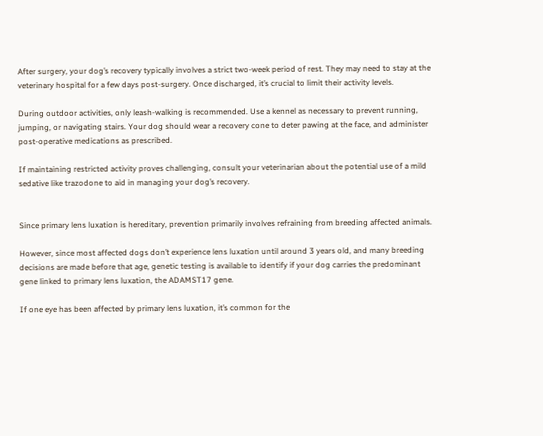After surgery, your dog’s recovery typically involves a strict two-week period of rest. They may need to stay at the veterinary hospital for a few days post-surgery. Once discharged, it’s crucial to limit their activity levels.

During outdoor activities, only leash-walking is recommended. Use a kennel as necessary to prevent running, jumping, or navigating stairs. Your dog should wear a recovery cone to deter pawing at the face, and administer post-operative medications as prescribed.

If maintaining restricted activity proves challenging, consult your veterinarian about the potential use of a mild sedative like trazodone to aid in managing your dog’s recovery.


Since primary lens luxation is hereditary, prevention primarily involves refraining from breeding affected animals.

However, since most affected dogs don’t experience lens luxation until around 3 years old, and many breeding decisions are made before that age, genetic testing is available to identify if your dog carries the predominant gene linked to primary lens luxation, the ADAMST17 gene.

If one eye has been affected by primary lens luxation, it’s common for the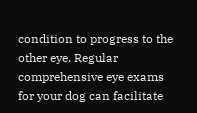condition to progress to the other eye. Regular comprehensive eye exams for your dog can facilitate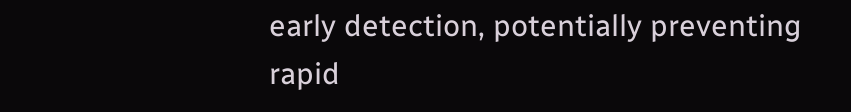early detection, potentially preventing rapid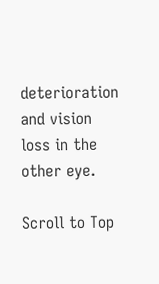deterioration and vision loss in the other eye.

Scroll to Top